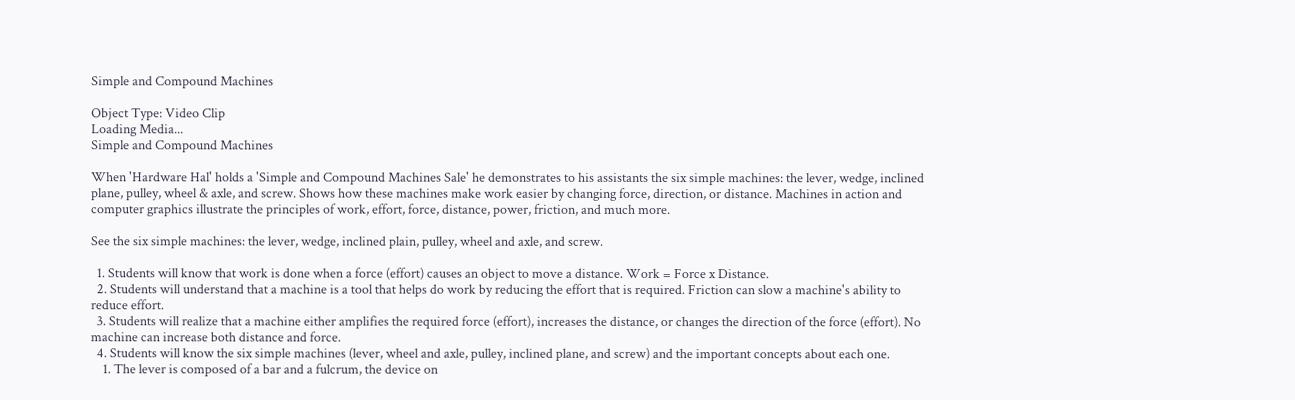Simple and Compound Machines

Object Type: Video Clip
Loading Media...
Simple and Compound Machines

When 'Hardware Hal' holds a 'Simple and Compound Machines Sale' he demonstrates to his assistants the six simple machines: the lever, wedge, inclined plane, pulley, wheel & axle, and screw. Shows how these machines make work easier by changing force, direction, or distance. Machines in action and computer graphics illustrate the principles of work, effort, force, distance, power, friction, and much more.

See the six simple machines: the lever, wedge, inclined plain, pulley, wheel and axle, and screw.

  1. Students will know that work is done when a force (effort) causes an object to move a distance. Work = Force x Distance.
  2. Students will understand that a machine is a tool that helps do work by reducing the effort that is required. Friction can slow a machine's ability to reduce effort.
  3. Students will realize that a machine either amplifies the required force (effort), increases the distance, or changes the direction of the force (effort). No machine can increase both distance and force.
  4. Students will know the six simple machines (lever, wheel and axle, pulley, inclined plane, and screw) and the important concepts about each one.
    1. The lever is composed of a bar and a fulcrum, the device on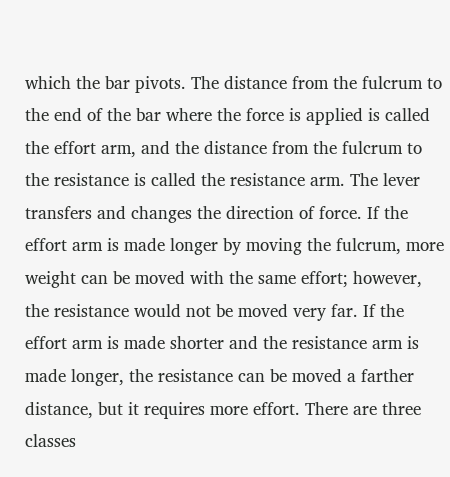which the bar pivots. The distance from the fulcrum to the end of the bar where the force is applied is called the effort arm, and the distance from the fulcrum to the resistance is called the resistance arm. The lever transfers and changes the direction of force. If the effort arm is made longer by moving the fulcrum, more weight can be moved with the same effort; however, the resistance would not be moved very far. If the effort arm is made shorter and the resistance arm is made longer, the resistance can be moved a farther distance, but it requires more effort. There are three classes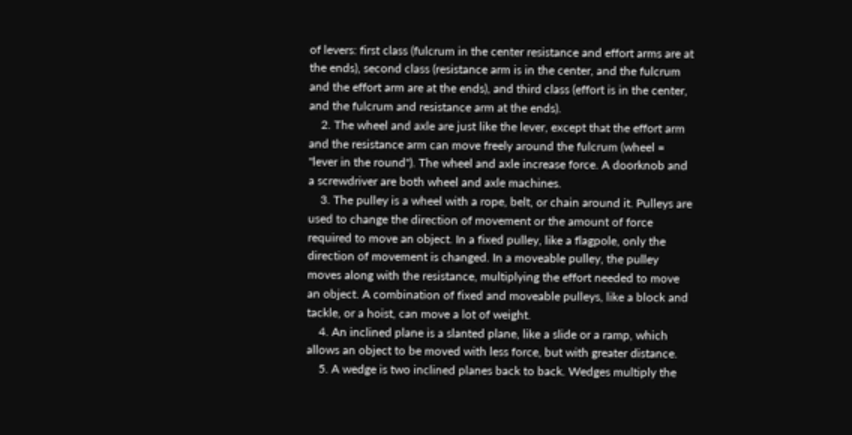of levers: first class (fulcrum in the center resistance and effort arms are at the ends), second class (resistance arm is in the center, and the fulcrum and the effort arm are at the ends), and third class (effort is in the center, and the fulcrum and resistance arm at the ends).
    2. The wheel and axle are just like the lever, except that the effort arm and the resistance arm can move freely around the fulcrum (wheel = "lever in the round"). The wheel and axle increase force. A doorknob and a screwdriver are both wheel and axle machines.
    3. The pulley is a wheel with a rope, belt, or chain around it. Pulleys are used to change the direction of movement or the amount of force required to move an object. In a fixed pulley, like a flagpole, only the direction of movement is changed. In a moveable pulley, the pulley moves along with the resistance, multiplying the effort needed to move an object. A combination of fixed and moveable pulleys, like a block and tackle, or a hoist, can move a lot of weight.
    4. An inclined plane is a slanted plane, like a slide or a ramp, which allows an object to be moved with less force, but with greater distance.
    5. A wedge is two inclined planes back to back. Wedges multiply the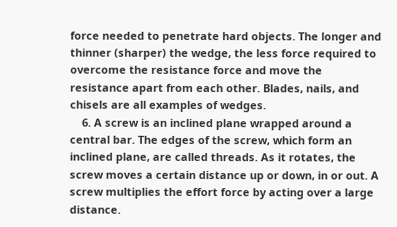force needed to penetrate hard objects. The longer and thinner (sharper) the wedge, the less force required to overcome the resistance force and move the resistance apart from each other. Blades, nails, and chisels are all examples of wedges.
    6. A screw is an inclined plane wrapped around a central bar. The edges of the screw, which form an inclined plane, are called threads. As it rotates, the screw moves a certain distance up or down, in or out. A screw multiplies the effort force by acting over a large distance.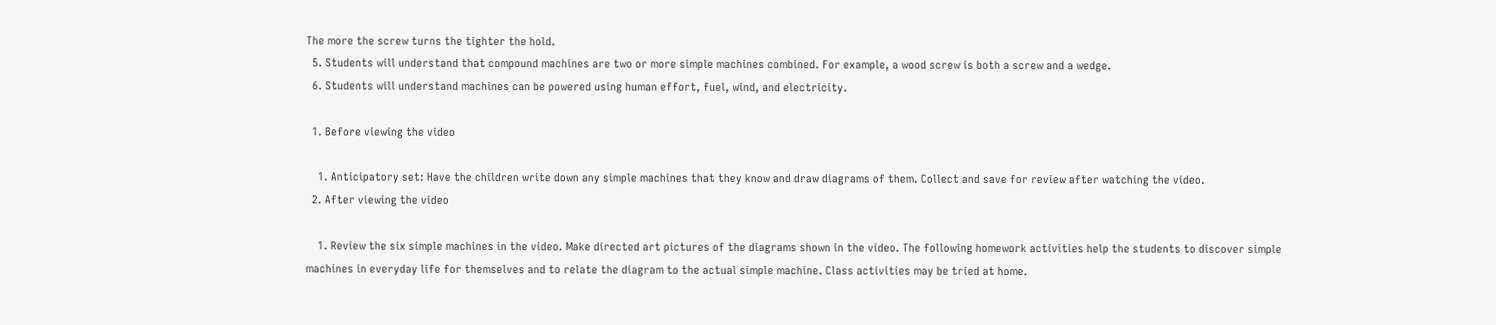The more the screw turns the tighter the hold.
  5. Students will understand that compound machines are two or more simple machines combined. For example, a wood screw is both a screw and a wedge.
  6. Students will understand machines can be powered using human effort, fuel, wind, and electricity.

  1. Before viewing the video

    1. Anticipatory set: Have the children write down any simple machines that they know and draw diagrams of them. Collect and save for review after watching the video.
  2. After viewing the video

    1. Review the six simple machines in the video. Make directed art pictures of the diagrams shown in the video. The following homework activities help the students to discover simple machines in everyday life for themselves and to relate the diagram to the actual simple machine. Class activities may be tried at home.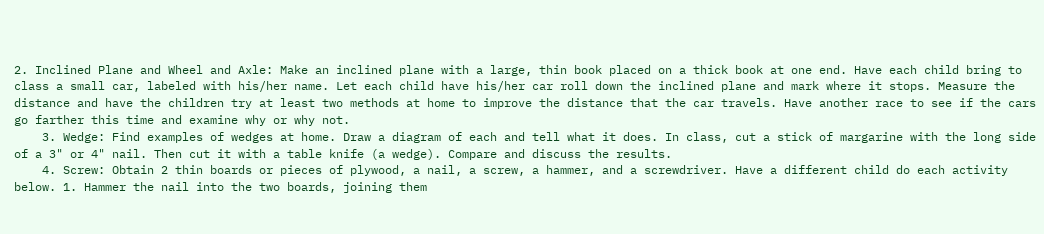2. Inclined Plane and Wheel and Axle: Make an inclined plane with a large, thin book placed on a thick book at one end. Have each child bring to class a small car, labeled with his/her name. Let each child have his/her car roll down the inclined plane and mark where it stops. Measure the distance and have the children try at least two methods at home to improve the distance that the car travels. Have another race to see if the cars go farther this time and examine why or why not.
    3. Wedge: Find examples of wedges at home. Draw a diagram of each and tell what it does. In class, cut a stick of margarine with the long side of a 3" or 4" nail. Then cut it with a table knife (a wedge). Compare and discuss the results.
    4. Screw: Obtain 2 thin boards or pieces of plywood, a nail, a screw, a hammer, and a screwdriver. Have a different child do each activity below. 1. Hammer the nail into the two boards, joining them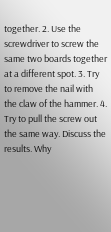together. 2. Use the screwdriver to screw the same two boards together at a different spot. 3. Try to remove the nail with the claw of the hammer. 4. Try to pull the screw out the same way. Discuss the results. Why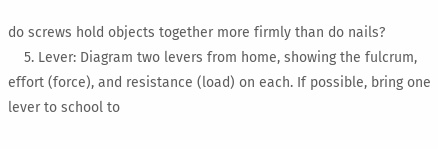do screws hold objects together more firmly than do nails?
    5. Lever: Diagram two levers from home, showing the fulcrum, effort (force), and resistance (load) on each. If possible, bring one lever to school to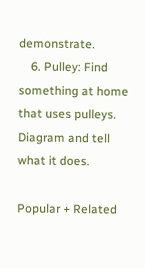demonstrate.
    6. Pulley: Find something at home that uses pulleys. Diagram and tell what it does.

Popular + Related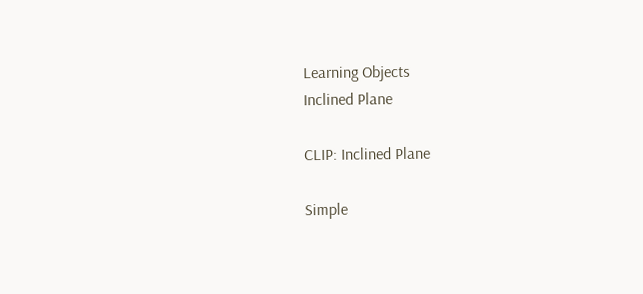Learning Objects
Inclined Plane

CLIP: Inclined Plane

Simple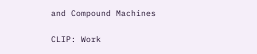and Compound Machines

CLIP: Work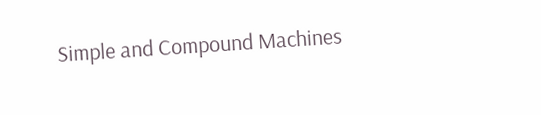Simple and Compound Machines